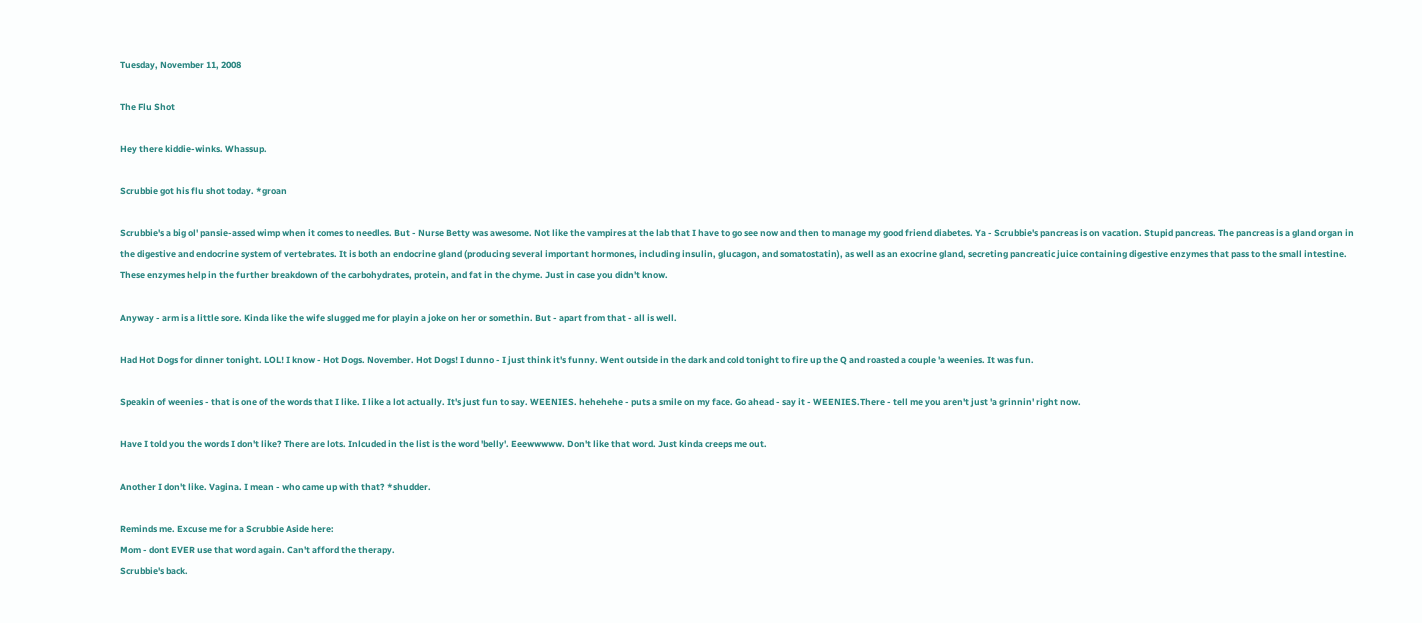Tuesday, November 11, 2008

The Flu Shot

Hey there kiddie-winks. Whassup.

Scrubbie got his flu shot today. *groan

Scrubbie's a big ol' pansie-assed wimp when it comes to needles. But - Nurse Betty was awesome. Not like the vampires at the lab that I have to go see now and then to manage my good friend diabetes. Ya - Scrubbie's pancreas is on vacation. Stupid pancreas. The pancreas is a gland organ in the digestive and endocrine system of vertebrates. It is both an endocrine gland (producing several important hormones, including insulin, glucagon, and somatostatin), as well as an exocrine gland, secreting pancreatic juice containing digestive enzymes that pass to the small intestine. These enzymes help in the further breakdown of the carbohydrates, protein, and fat in the chyme. Just in case you didn't know.

Anyway - arm is a little sore. Kinda like the wife slugged me for playin a joke on her or somethin. But - apart from that - all is well.

Had Hot Dogs for dinner tonight. LOL! I know - Hot Dogs. November. Hot Dogs! I dunno - I just think it's funny. Went outside in the dark and cold tonight to fire up the Q and roasted a couple 'a weenies. It was fun.

Speakin of weenies - that is one of the words that I like. I like a lot actually. It's just fun to say. WEENIES. hehehehe - puts a smile on my face. Go ahead - say it - WEENIES.There - tell me you aren't just 'a grinnin' right now.

Have I told you the words I don't like? There are lots. Inlcuded in the list is the word 'belly'. Eeewwwww. Don't like that word. Just kinda creeps me out.

Another I don't like. Vagina. I mean - who came up with that? *shudder.

Reminds me. Excuse me for a Scrubbie Aside here:
Mom - dont EVER use that word again. Can't afford the therapy.
Scrubbie's back.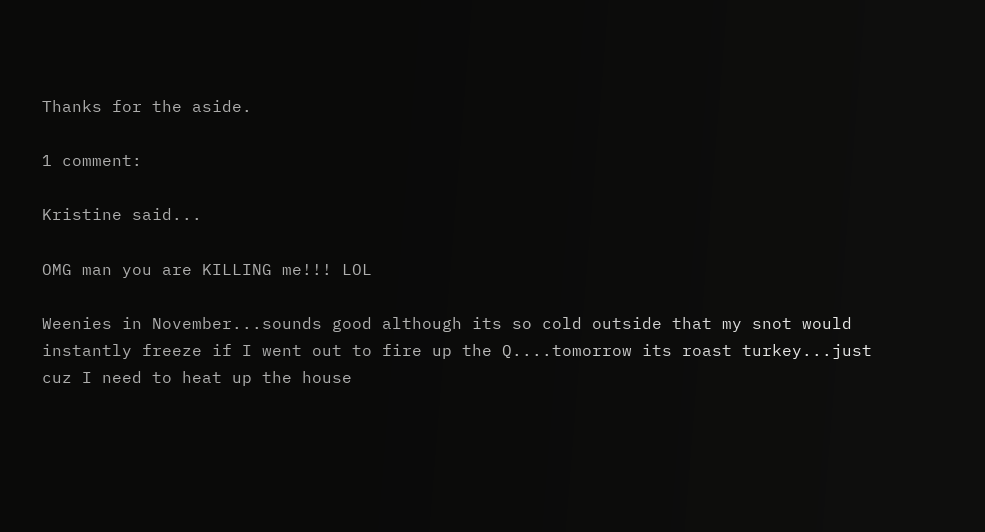Thanks for the aside.

1 comment:

Kristine said...

OMG man you are KILLING me!!! LOL

Weenies in November...sounds good although its so cold outside that my snot would instantly freeze if I went out to fire up the Q....tomorrow its roast turkey...just cuz I need to heat up the house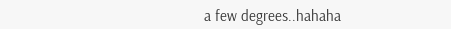a few degrees..hahaha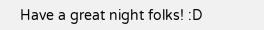Have a great night folks! :D